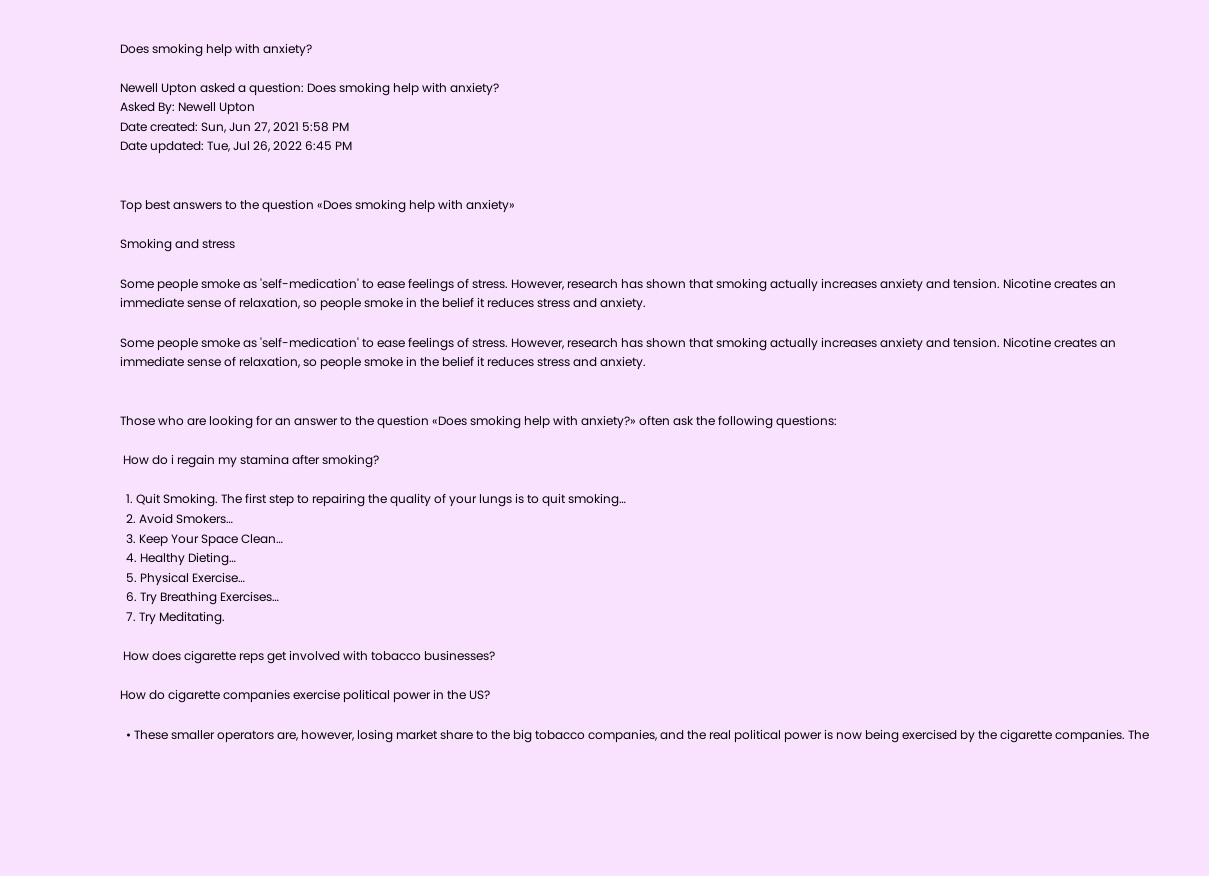Does smoking help with anxiety?

Newell Upton asked a question: Does smoking help with anxiety?
Asked By: Newell Upton
Date created: Sun, Jun 27, 2021 5:58 PM
Date updated: Tue, Jul 26, 2022 6:45 PM


Top best answers to the question «Does smoking help with anxiety»

Smoking and stress

Some people smoke as 'self-medication' to ease feelings of stress. However, research has shown that smoking actually increases anxiety and tension. Nicotine creates an immediate sense of relaxation, so people smoke in the belief it reduces stress and anxiety.

Some people smoke as 'self-medication' to ease feelings of stress. However, research has shown that smoking actually increases anxiety and tension. Nicotine creates an immediate sense of relaxation, so people smoke in the belief it reduces stress and anxiety.


Those who are looking for an answer to the question «Does smoking help with anxiety?» often ask the following questions:

 How do i regain my stamina after smoking?

  1. Quit Smoking. The first step to repairing the quality of your lungs is to quit smoking…
  2. Avoid Smokers…
  3. Keep Your Space Clean…
  4. Healthy Dieting…
  5. Physical Exercise…
  6. Try Breathing Exercises…
  7. Try Meditating.

 How does cigarette reps get involved with tobacco businesses?

How do cigarette companies exercise political power in the US?

  • These smaller operators are, however, losing market share to the big tobacco companies, and the real political power is now being exercised by the cigarette companies. The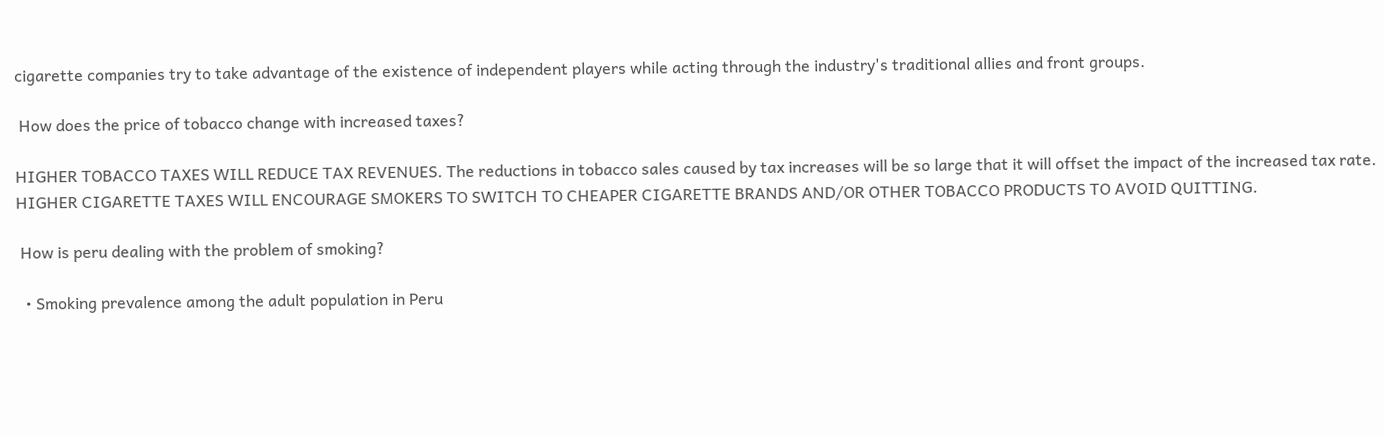cigarette companies try to take advantage of the existence of independent players while acting through the industry's traditional allies and front groups.

 How does the price of tobacco change with increased taxes?

HIGHER TOBACCO TAXES WILL REDUCE TAX REVENUES. The reductions in tobacco sales caused by tax increases will be so large that it will offset the impact of the increased tax rate. HIGHER CIGARETTE TAXES WILL ENCOURAGE SMOKERS TO SWITCH TO CHEAPER CIGARETTE BRANDS AND/OR OTHER TOBACCO PRODUCTS TO AVOID QUITTING.

 How is peru dealing with the problem of smoking?

  • Smoking prevalence among the adult population in Peru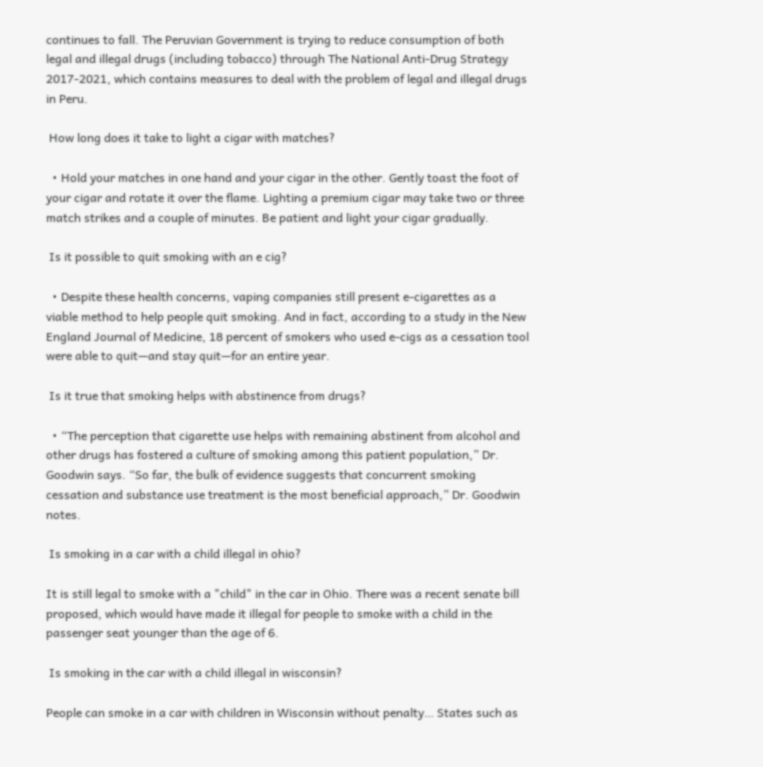continues to fall. The Peruvian Government is trying to reduce consumption of both legal and illegal drugs (including tobacco) through The National Anti-Drug Strategy 2017-2021, which contains measures to deal with the problem of legal and illegal drugs in Peru.

 How long does it take to light a cigar with matches?

  • Hold your matches in one hand and your cigar in the other. Gently toast the foot of your cigar and rotate it over the flame. Lighting a premium cigar may take two or three match strikes and a couple of minutes. Be patient and light your cigar gradually.

 Is it possible to quit smoking with an e cig?

  • Despite these health concerns, vaping companies still present e-cigarettes as a viable method to help people quit smoking. And in fact, according to a study in the New England Journal of Medicine, 18 percent of smokers who used e-cigs as a cessation tool were able to quit—and stay quit—for an entire year.

 Is it true that smoking helps with abstinence from drugs?

  • “The perception that cigarette use helps with remaining abstinent from alcohol and other drugs has fostered a culture of smoking among this patient population,” Dr. Goodwin says. “So far, the bulk of evidence suggests that concurrent smoking cessation and substance use treatment is the most beneficial approach,” Dr. Goodwin notes.

 Is smoking in a car with a child illegal in ohio?

It is still legal to smoke with a "child" in the car in Ohio. There was a recent senate bill proposed, which would have made it illegal for people to smoke with a child in the passenger seat younger than the age of 6.

 Is smoking in the car with a child illegal in wisconsin?

People can smoke in a car with children in Wisconsin without penalty… States such as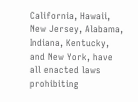California, Hawaii, New Jersey, Alabama, Indiana, Kentucky, and New York, have all enacted laws prohibiting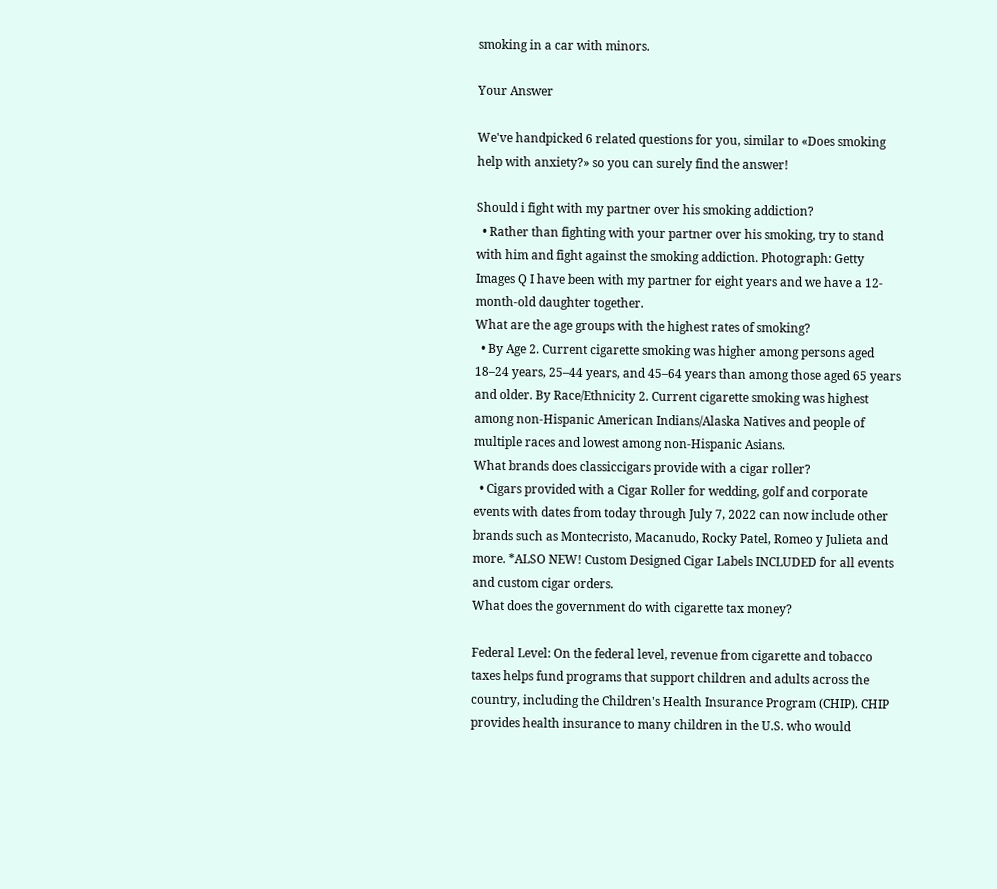smoking in a car with minors.

Your Answer

We've handpicked 6 related questions for you, similar to «Does smoking help with anxiety?» so you can surely find the answer!

Should i fight with my partner over his smoking addiction?
  • Rather than fighting with your partner over his smoking, try to stand with him and fight against the smoking addiction. Photograph: Getty Images Q I have been with my partner for eight years and we have a 12-month-old daughter together.
What are the age groups with the highest rates of smoking?
  • By Age 2. Current cigarette smoking was higher among persons aged 18–24 years, 25–44 years, and 45–64 years than among those aged 65 years and older. By Race/Ethnicity 2. Current cigarette smoking was highest among non-Hispanic American Indians/Alaska Natives and people of multiple races and lowest among non-Hispanic Asians.
What brands does classiccigars provide with a cigar roller?
  • Cigars provided with a Cigar Roller for wedding, golf and corporate events with dates from today through July 7, 2022 can now include other brands such as Montecristo, Macanudo, Rocky Patel, Romeo y Julieta and more. *ALSO NEW! Custom Designed Cigar Labels INCLUDED for all events and custom cigar orders.
What does the government do with cigarette tax money?

Federal Level: On the federal level, revenue from cigarette and tobacco taxes helps fund programs that support children and adults across the country, including the Children's Health Insurance Program (CHIP). CHIP provides health insurance to many children in the U.S. who would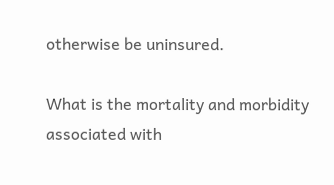otherwise be uninsured.

What is the mortality and morbidity associated with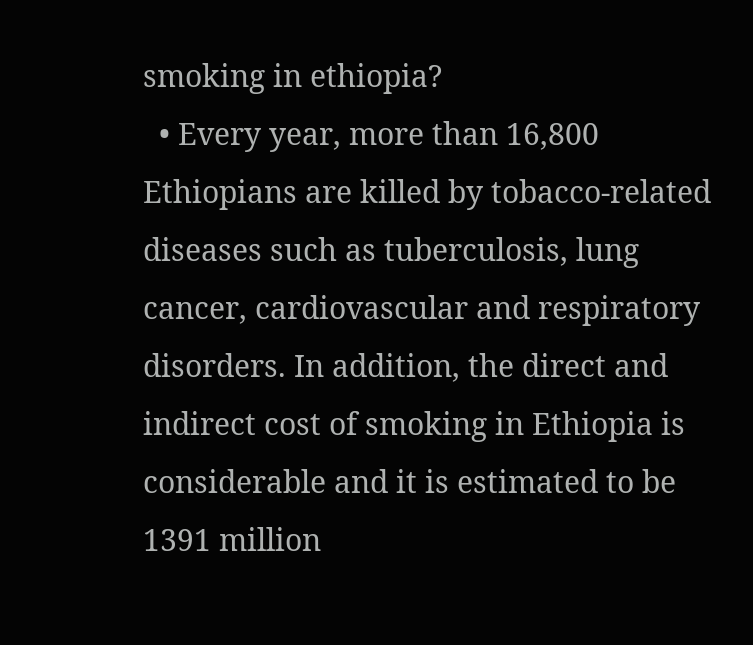smoking in ethiopia?
  • Every year, more than 16,800 Ethiopians are killed by tobacco-related diseases such as tuberculosis, lung cancer, cardiovascular and respiratory disorders. In addition, the direct and indirect cost of smoking in Ethiopia is considerable and it is estimated to be 1391 million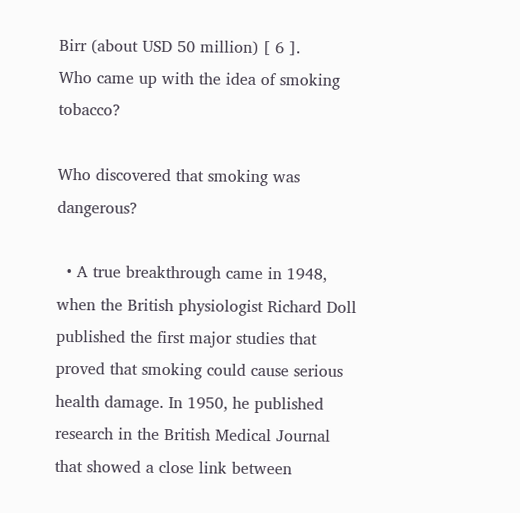Birr (about USD 50 million) [ 6 ].
Who came up with the idea of smoking tobacco?

Who discovered that smoking was dangerous?

  • A true breakthrough came in 1948, when the British physiologist Richard Doll published the first major studies that proved that smoking could cause serious health damage. In 1950, he published research in the British Medical Journal that showed a close link between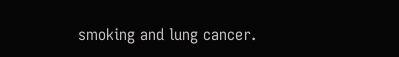smoking and lung cancer.